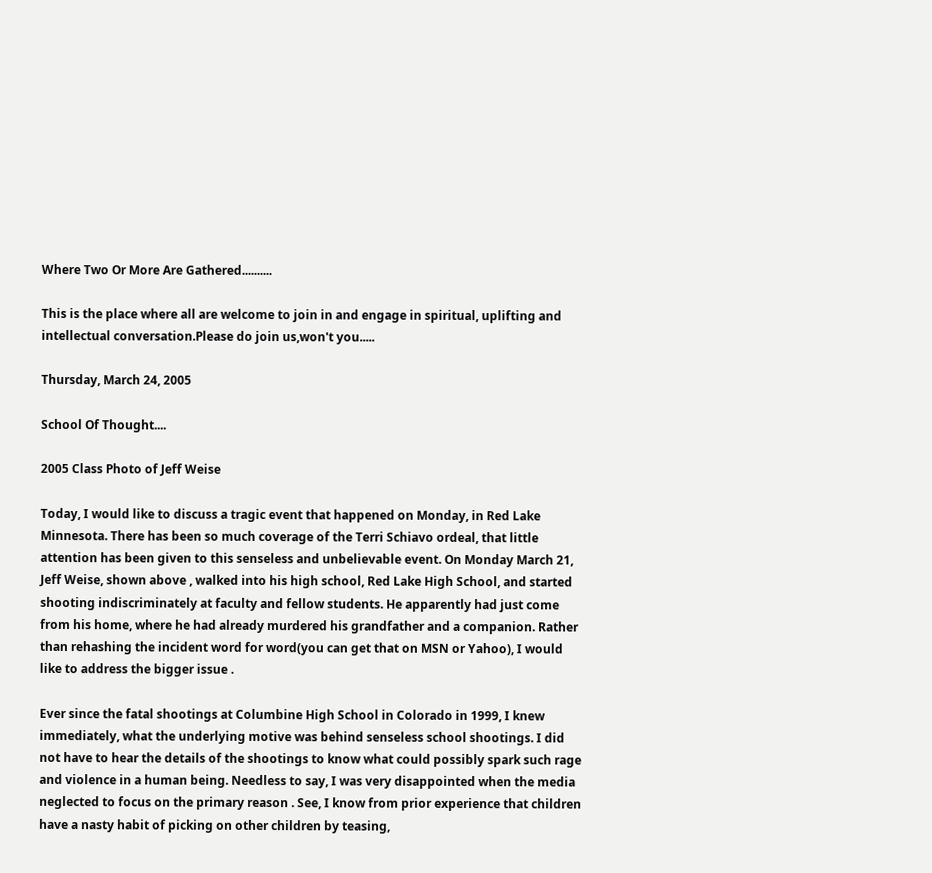Where Two Or More Are Gathered..........

This is the place where all are welcome to join in and engage in spiritual, uplifting and intellectual conversation.Please do join us,won't you.....

Thursday, March 24, 2005

School Of Thought....

2005 Class Photo of Jeff Weise

Today, I would like to discuss a tragic event that happened on Monday, in Red Lake Minnesota. There has been so much coverage of the Terri Schiavo ordeal, that little attention has been given to this senseless and unbelievable event. On Monday March 21, Jeff Weise, shown above , walked into his high school, Red Lake High School, and started shooting indiscriminately at faculty and fellow students. He apparently had just come from his home, where he had already murdered his grandfather and a companion. Rather than rehashing the incident word for word(you can get that on MSN or Yahoo), I would like to address the bigger issue .

Ever since the fatal shootings at Columbine High School in Colorado in 1999, I knew immediately, what the underlying motive was behind senseless school shootings. I did not have to hear the details of the shootings to know what could possibly spark such rage and violence in a human being. Needless to say, I was very disappointed when the media neglected to focus on the primary reason . See, I know from prior experience that children have a nasty habit of picking on other children by teasing,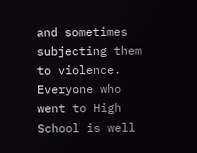and sometimes subjecting them to violence. Everyone who went to High School is well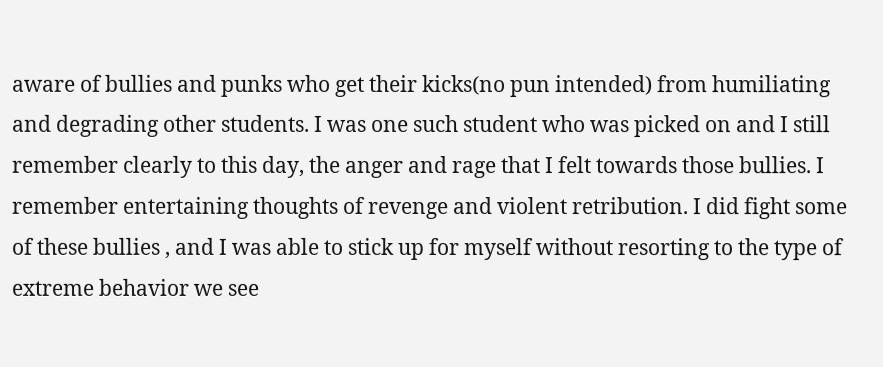aware of bullies and punks who get their kicks(no pun intended) from humiliating and degrading other students. I was one such student who was picked on and I still remember clearly to this day, the anger and rage that I felt towards those bullies. I remember entertaining thoughts of revenge and violent retribution. I did fight some of these bullies , and I was able to stick up for myself without resorting to the type of extreme behavior we see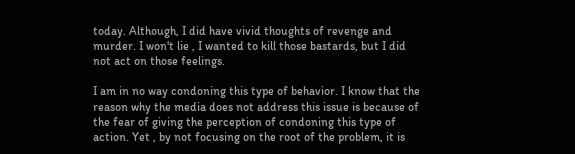today. Although, I did have vivid thoughts of revenge and murder. I won't lie , I wanted to kill those bastards, but I did not act on those feelings.

I am in no way condoning this type of behavior. I know that the reason why the media does not address this issue is because of the fear of giving the perception of condoning this type of action. Yet , by not focusing on the root of the problem, it is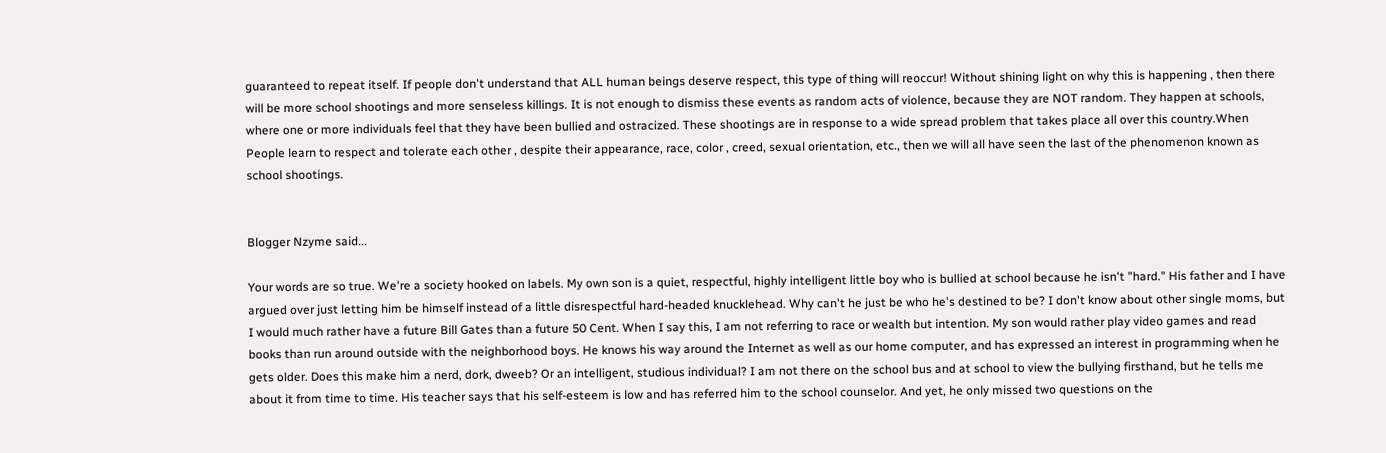guaranteed to repeat itself. If people don't understand that ALL human beings deserve respect, this type of thing will reoccur! Without shining light on why this is happening , then there will be more school shootings and more senseless killings. It is not enough to dismiss these events as random acts of violence, because they are NOT random. They happen at schools, where one or more individuals feel that they have been bullied and ostracized. These shootings are in response to a wide spread problem that takes place all over this country.When People learn to respect and tolerate each other , despite their appearance, race, color , creed, sexual orientation, etc., then we will all have seen the last of the phenomenon known as school shootings.


Blogger Nzyme said...

Your words are so true. We're a society hooked on labels. My own son is a quiet, respectful, highly intelligent little boy who is bullied at school because he isn't "hard." His father and I have argued over just letting him be himself instead of a little disrespectful hard-headed knucklehead. Why can't he just be who he's destined to be? I don't know about other single moms, but I would much rather have a future Bill Gates than a future 50 Cent. When I say this, I am not referring to race or wealth but intention. My son would rather play video games and read books than run around outside with the neighborhood boys. He knows his way around the Internet as well as our home computer, and has expressed an interest in programming when he gets older. Does this make him a nerd, dork, dweeb? Or an intelligent, studious individual? I am not there on the school bus and at school to view the bullying firsthand, but he tells me about it from time to time. His teacher says that his self-esteem is low and has referred him to the school counselor. And yet, he only missed two questions on the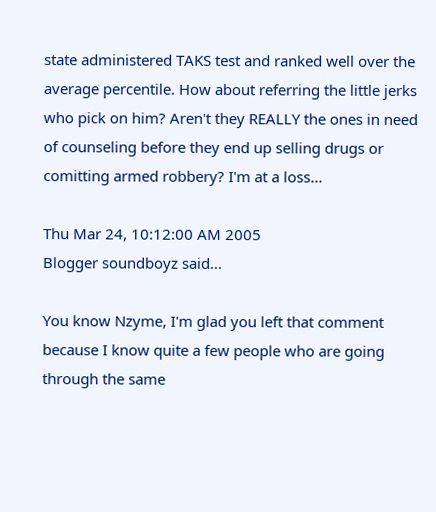state administered TAKS test and ranked well over the average percentile. How about referring the little jerks who pick on him? Aren't they REALLY the ones in need of counseling before they end up selling drugs or comitting armed robbery? I'm at a loss...

Thu Mar 24, 10:12:00 AM 2005
Blogger soundboyz said...

You know Nzyme, I'm glad you left that comment because I know quite a few people who are going through the same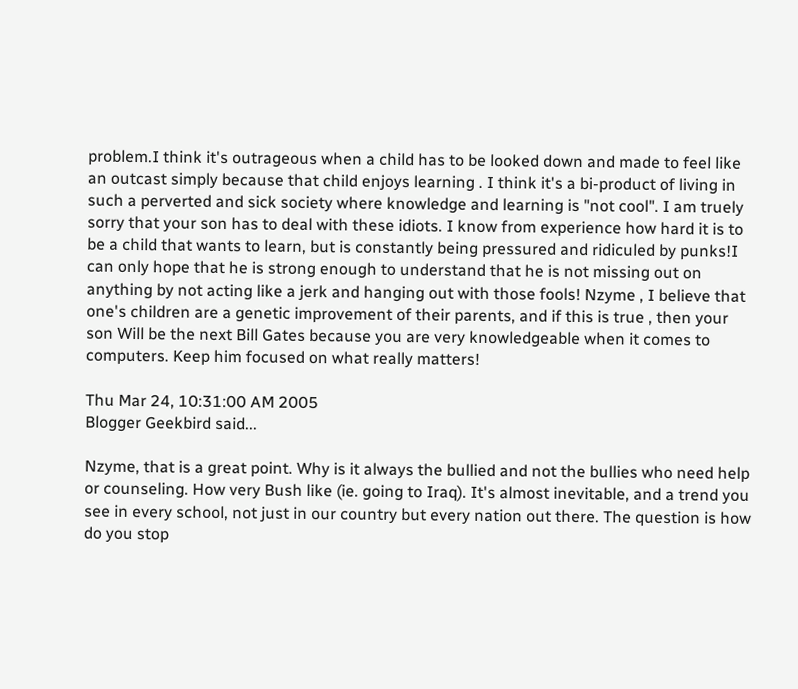problem.I think it's outrageous when a child has to be looked down and made to feel like an outcast simply because that child enjoys learning . I think it's a bi-product of living in such a perverted and sick society where knowledge and learning is "not cool". I am truely sorry that your son has to deal with these idiots. I know from experience how hard it is to be a child that wants to learn, but is constantly being pressured and ridiculed by punks!I can only hope that he is strong enough to understand that he is not missing out on anything by not acting like a jerk and hanging out with those fools! Nzyme , I believe that one's children are a genetic improvement of their parents, and if this is true , then your son Will be the next Bill Gates because you are very knowledgeable when it comes to computers. Keep him focused on what really matters!

Thu Mar 24, 10:31:00 AM 2005
Blogger Geekbird said...

Nzyme, that is a great point. Why is it always the bullied and not the bullies who need help or counseling. How very Bush like (ie. going to Iraq). It's almost inevitable, and a trend you see in every school, not just in our country but every nation out there. The question is how do you stop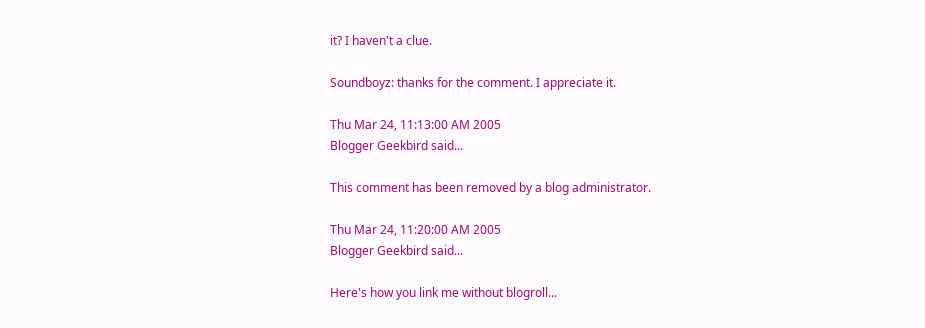it? I haven't a clue.

Soundboyz: thanks for the comment. I appreciate it.

Thu Mar 24, 11:13:00 AM 2005
Blogger Geekbird said...

This comment has been removed by a blog administrator.

Thu Mar 24, 11:20:00 AM 2005
Blogger Geekbird said...

Here's how you link me without blogroll...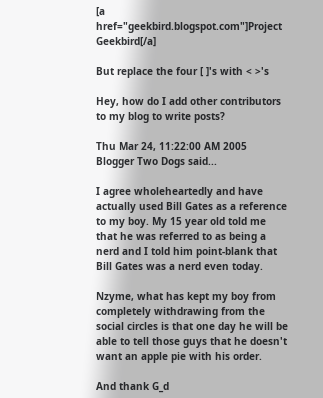[a href="geekbird.blogspot.com"]Project Geekbird[/a]

But replace the four [ ]'s with < >'s

Hey, how do I add other contributors to my blog to write posts?

Thu Mar 24, 11:22:00 AM 2005
Blogger Two Dogs said...

I agree wholeheartedly and have actually used Bill Gates as a reference to my boy. My 15 year old told me that he was referred to as being a nerd and I told him point-blank that Bill Gates was a nerd even today.

Nzyme, what has kept my boy from completely withdrawing from the social circles is that one day he will be able to tell those guys that he doesn't want an apple pie with his order.

And thank G_d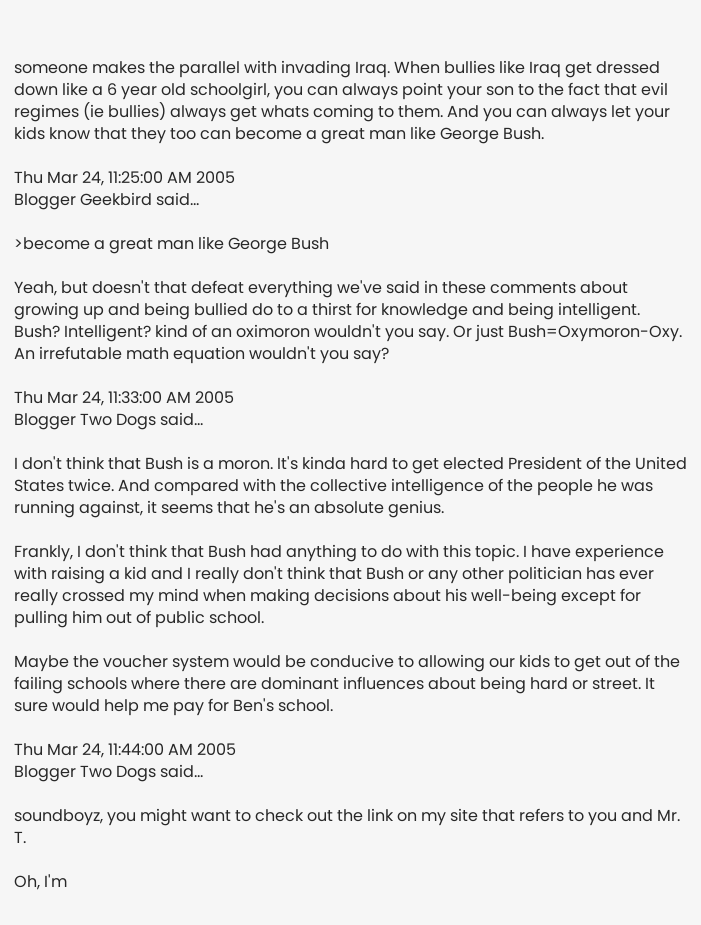someone makes the parallel with invading Iraq. When bullies like Iraq get dressed down like a 6 year old schoolgirl, you can always point your son to the fact that evil regimes (ie bullies) always get whats coming to them. And you can always let your kids know that they too can become a great man like George Bush.

Thu Mar 24, 11:25:00 AM 2005
Blogger Geekbird said...

>become a great man like George Bush

Yeah, but doesn't that defeat everything we've said in these comments about growing up and being bullied do to a thirst for knowledge and being intelligent. Bush? Intelligent? kind of an oximoron wouldn't you say. Or just Bush=Oxymoron-Oxy. An irrefutable math equation wouldn't you say?

Thu Mar 24, 11:33:00 AM 2005
Blogger Two Dogs said...

I don't think that Bush is a moron. It's kinda hard to get elected President of the United States twice. And compared with the collective intelligence of the people he was running against, it seems that he's an absolute genius.

Frankly, I don't think that Bush had anything to do with this topic. I have experience with raising a kid and I really don't think that Bush or any other politician has ever really crossed my mind when making decisions about his well-being except for pulling him out of public school.

Maybe the voucher system would be conducive to allowing our kids to get out of the failing schools where there are dominant influences about being hard or street. It sure would help me pay for Ben's school.

Thu Mar 24, 11:44:00 AM 2005
Blogger Two Dogs said...

soundboyz, you might want to check out the link on my site that refers to you and Mr. T.

Oh, I'm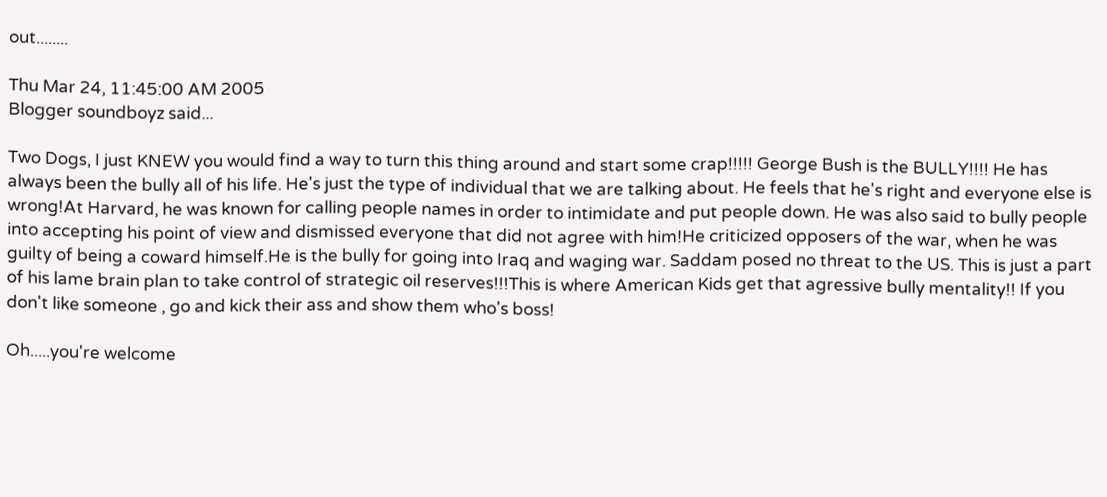out........

Thu Mar 24, 11:45:00 AM 2005
Blogger soundboyz said...

Two Dogs, I just KNEW you would find a way to turn this thing around and start some crap!!!!! George Bush is the BULLY!!!! He has always been the bully all of his life. He's just the type of individual that we are talking about. He feels that he's right and everyone else is wrong!At Harvard, he was known for calling people names in order to intimidate and put people down. He was also said to bully people into accepting his point of view and dismissed everyone that did not agree with him!He criticized opposers of the war, when he was guilty of being a coward himself.He is the bully for going into Iraq and waging war. Saddam posed no threat to the US. This is just a part of his lame brain plan to take control of strategic oil reserves!!!This is where American Kids get that agressive bully mentality!! If you don't like someone , go and kick their ass and show them who's boss!

Oh.....you're welcome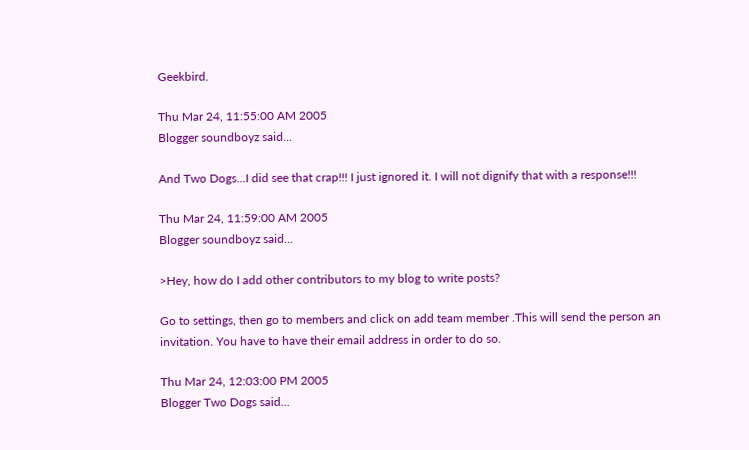Geekbird.

Thu Mar 24, 11:55:00 AM 2005
Blogger soundboyz said...

And Two Dogs...I did see that crap!!! I just ignored it. I will not dignify that with a response!!!

Thu Mar 24, 11:59:00 AM 2005
Blogger soundboyz said...

>Hey, how do I add other contributors to my blog to write posts?

Go to settings, then go to members and click on add team member .This will send the person an invitation. You have to have their email address in order to do so.

Thu Mar 24, 12:03:00 PM 2005
Blogger Two Dogs said...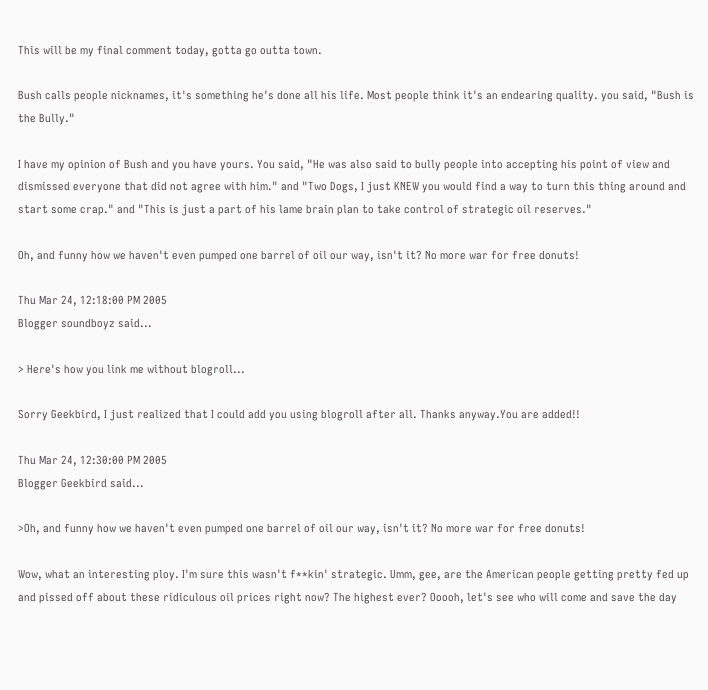This will be my final comment today, gotta go outta town.

Bush calls people nicknames, it's something he's done all his life. Most people think it's an endearing quality. you said, "Bush is the Bully."

I have my opinion of Bush and you have yours. You said, "He was also said to bully people into accepting his point of view and dismissed everyone that did not agree with him." and "Two Dogs, I just KNEW you would find a way to turn this thing around and start some crap." and "This is just a part of his lame brain plan to take control of strategic oil reserves."

Oh, and funny how we haven't even pumped one barrel of oil our way, isn't it? No more war for free donuts!

Thu Mar 24, 12:18:00 PM 2005
Blogger soundboyz said...

> Here's how you link me without blogroll...

Sorry Geekbird, I just realized that I could add you using blogroll after all. Thanks anyway.You are added!!

Thu Mar 24, 12:30:00 PM 2005
Blogger Geekbird said...

>Oh, and funny how we haven't even pumped one barrel of oil our way, isn't it? No more war for free donuts!

Wow, what an interesting ploy. I'm sure this wasn't f**kin' strategic. Umm, gee, are the American people getting pretty fed up and pissed off about these ridiculous oil prices right now? The highest ever? Ooooh, let's see who will come and save the day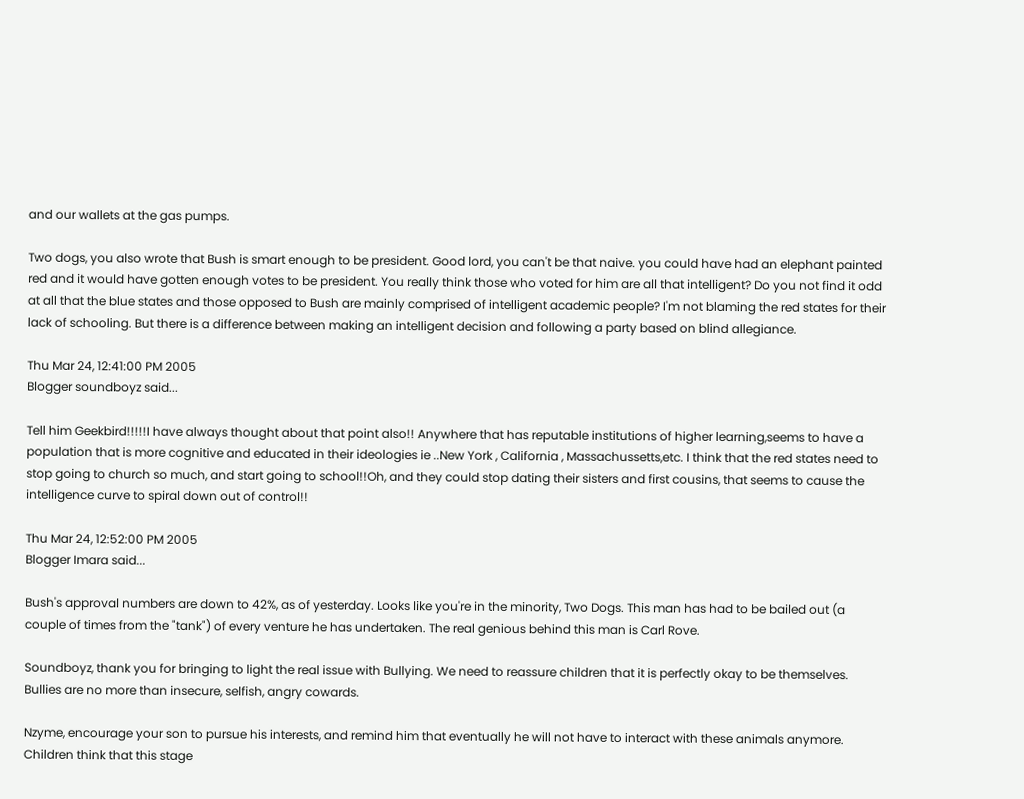and our wallets at the gas pumps.

Two dogs, you also wrote that Bush is smart enough to be president. Good lord, you can't be that naive. you could have had an elephant painted red and it would have gotten enough votes to be president. You really think those who voted for him are all that intelligent? Do you not find it odd at all that the blue states and those opposed to Bush are mainly comprised of intelligent academic people? I'm not blaming the red states for their lack of schooling. But there is a difference between making an intelligent decision and following a party based on blind allegiance.

Thu Mar 24, 12:41:00 PM 2005
Blogger soundboyz said...

Tell him Geekbird!!!!!I have always thought about that point also!! Anywhere that has reputable institutions of higher learning,seems to have a population that is more cognitive and educated in their ideologies ie ..New York , California , Massachussetts,etc. I think that the red states need to stop going to church so much, and start going to school!!Oh, and they could stop dating their sisters and first cousins, that seems to cause the intelligence curve to spiral down out of control!!

Thu Mar 24, 12:52:00 PM 2005
Blogger Imara said...

Bush's approval numbers are down to 42%, as of yesterday. Looks like you're in the minority, Two Dogs. This man has had to be bailed out (a couple of times from the "tank") of every venture he has undertaken. The real genious behind this man is Carl Rove.

Soundboyz, thank you for bringing to light the real issue with Bullying. We need to reassure children that it is perfectly okay to be themselves. Bullies are no more than insecure, selfish, angry cowards.

Nzyme, encourage your son to pursue his interests, and remind him that eventually he will not have to interact with these animals anymore. Children think that this stage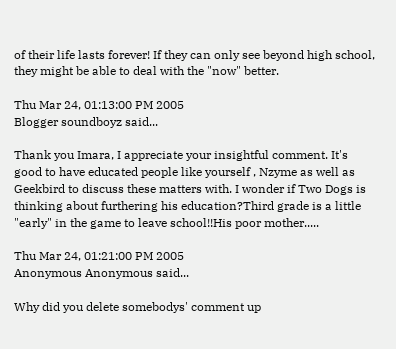of their life lasts forever! If they can only see beyond high school, they might be able to deal with the "now" better.

Thu Mar 24, 01:13:00 PM 2005
Blogger soundboyz said...

Thank you Imara, I appreciate your insightful comment. It's good to have educated people like yourself , Nzyme as well as Geekbird to discuss these matters with. I wonder if Two Dogs is thinking about furthering his education?Third grade is a little "early" in the game to leave school!!His poor mother.....

Thu Mar 24, 01:21:00 PM 2005
Anonymous Anonymous said...

Why did you delete somebodys' comment up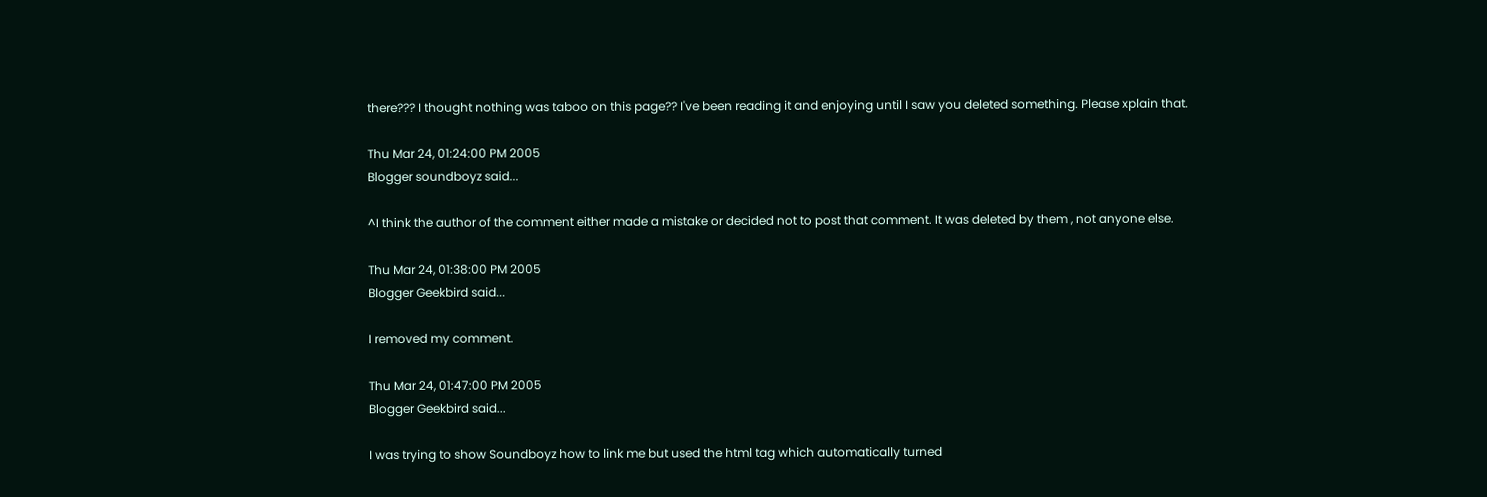there??? I thought nothing was taboo on this page?? I've been reading it and enjoying until I saw you deleted something. Please xplain that.

Thu Mar 24, 01:24:00 PM 2005
Blogger soundboyz said...

^I think the author of the comment either made a mistake or decided not to post that comment. It was deleted by them , not anyone else.

Thu Mar 24, 01:38:00 PM 2005
Blogger Geekbird said...

I removed my comment.

Thu Mar 24, 01:47:00 PM 2005
Blogger Geekbird said...

I was trying to show Soundboyz how to link me but used the html tag which automatically turned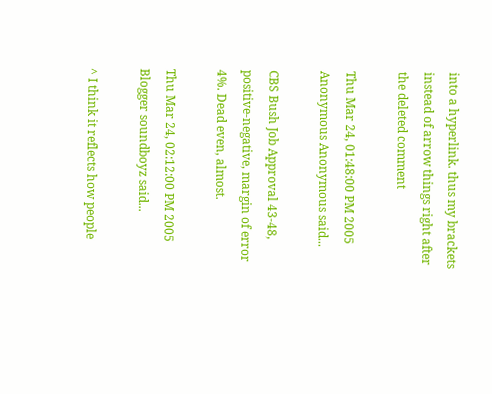into a hyperlink. thus my brackets instead of arrow things right after the deleted comment

Thu Mar 24, 01:48:00 PM 2005
Anonymous Anonymous said...

CBS Bush Job Approval 43-48, positive-negative, margin of error 4%. Dead even, almost.

Thu Mar 24, 02:12:00 PM 2005
Blogger soundboyz said...

^ I think it reflects how people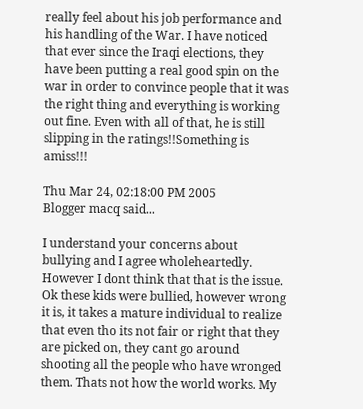really feel about his job performance and his handling of the War. I have noticed that ever since the Iraqi elections, they have been putting a real good spin on the war in order to convince people that it was the right thing and everything is working out fine. Even with all of that, he is still slipping in the ratings!!Something is amiss!!!

Thu Mar 24, 02:18:00 PM 2005
Blogger macq said...

I understand your concerns about bullying and I agree wholeheartedly. However I dont think that that is the issue. Ok these kids were bullied, however wrong it is, it takes a mature individual to realize that even tho its not fair or right that they are picked on, they cant go around shooting all the people who have wronged them. Thats not how the world works. My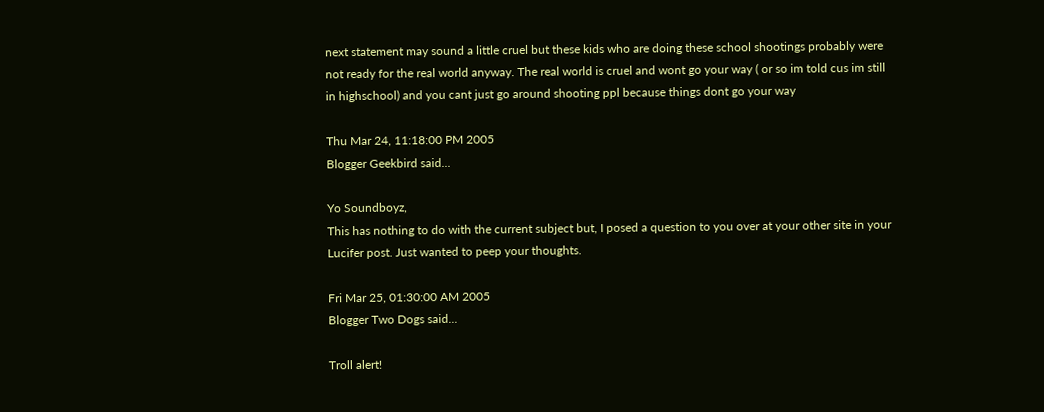next statement may sound a little cruel but these kids who are doing these school shootings probably were not ready for the real world anyway. The real world is cruel and wont go your way ( or so im told cus im still in highschool) and you cant just go around shooting ppl because things dont go your way

Thu Mar 24, 11:18:00 PM 2005
Blogger Geekbird said...

Yo Soundboyz,
This has nothing to do with the current subject but, I posed a question to you over at your other site in your Lucifer post. Just wanted to peep your thoughts.

Fri Mar 25, 01:30:00 AM 2005
Blogger Two Dogs said...

Troll alert!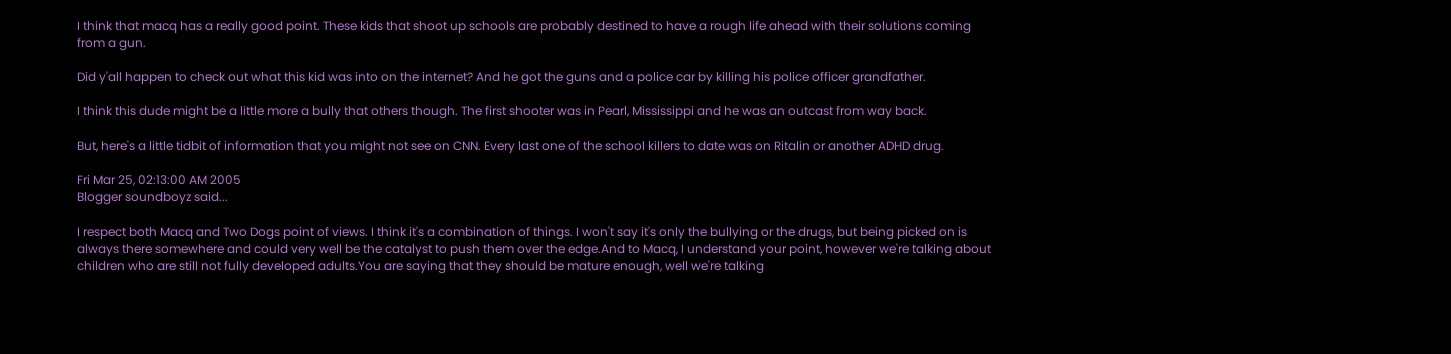I think that macq has a really good point. These kids that shoot up schools are probably destined to have a rough life ahead with their solutions coming from a gun.

Did y'all happen to check out what this kid was into on the internet? And he got the guns and a police car by killing his police officer grandfather.

I think this dude might be a little more a bully that others though. The first shooter was in Pearl, Mississippi and he was an outcast from way back.

But, here's a little tidbit of information that you might not see on CNN. Every last one of the school killers to date was on Ritalin or another ADHD drug.

Fri Mar 25, 02:13:00 AM 2005
Blogger soundboyz said...

I respect both Macq and Two Dogs point of views. I think it's a combination of things. I won't say it's only the bullying or the drugs, but being picked on is always there somewhere and could very well be the catalyst to push them over the edge.And to Macq, I understand your point, however we're talking about children who are still not fully developed adults.You are saying that they should be mature enough, well we're talking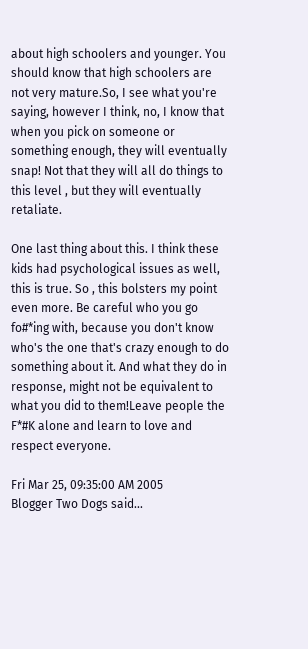about high schoolers and younger. You should know that high schoolers are not very mature.So, I see what you're saying, however I think, no, I know that when you pick on someone or something enough, they will eventually snap! Not that they will all do things to this level , but they will eventually retaliate.

One last thing about this. I think these kids had psychological issues as well, this is true. So , this bolsters my point even more. Be careful who you go fo#*ing with, because you don't know who's the one that's crazy enough to do something about it. And what they do in response, might not be equivalent to what you did to them!Leave people the F*#K alone and learn to love and respect everyone.

Fri Mar 25, 09:35:00 AM 2005
Blogger Two Dogs said...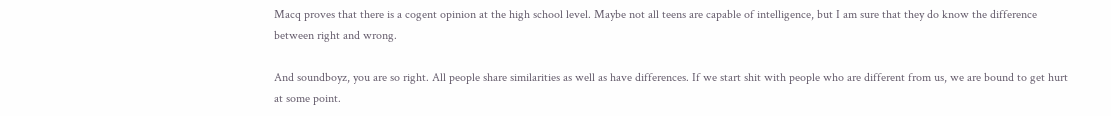Macq proves that there is a cogent opinion at the high school level. Maybe not all teens are capable of intelligence, but I am sure that they do know the difference between right and wrong.

And soundboyz, you are so right. All people share similarities as well as have differences. If we start shit with people who are different from us, we are bound to get hurt at some point.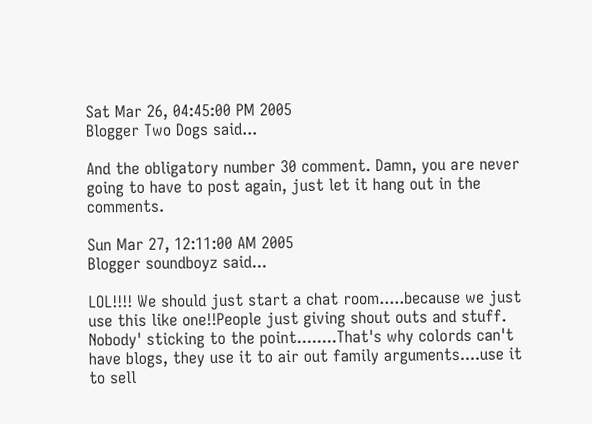Sat Mar 26, 04:45:00 PM 2005
Blogger Two Dogs said...

And the obligatory number 30 comment. Damn, you are never going to have to post again, just let it hang out in the comments.

Sun Mar 27, 12:11:00 AM 2005
Blogger soundboyz said...

LOL!!!! We should just start a chat room.....because we just use this like one!!People just giving shout outs and stuff. Nobody' sticking to the point........That's why colords can't have blogs, they use it to air out family arguments....use it to sell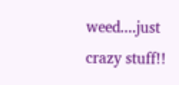weed....just crazy stuff!!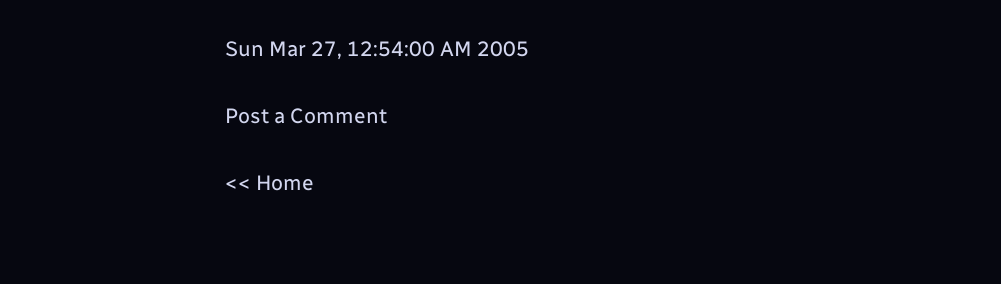Sun Mar 27, 12:54:00 AM 2005

Post a Comment

<< Home